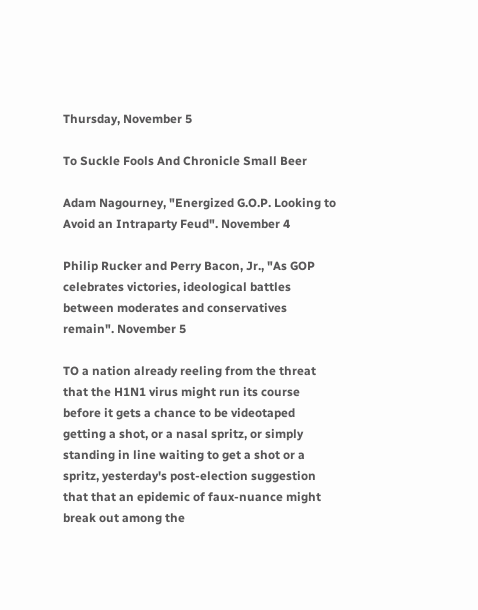Thursday, November 5

To Suckle Fools And Chronicle Small Beer

Adam Nagourney, "Energized G.O.P. Looking to Avoid an Intraparty Feud". November 4

Philip Rucker and Perry Bacon, Jr., "As GOP celebrates victories, ideological battles between moderates and conservatives remain". November 5

TO a nation already reeling from the threat that the H1N1 virus might run its course before it gets a chance to be videotaped getting a shot, or a nasal spritz, or simply standing in line waiting to get a shot or a spritz, yesterday's post-election suggestion that that an epidemic of faux-nuance might break out among the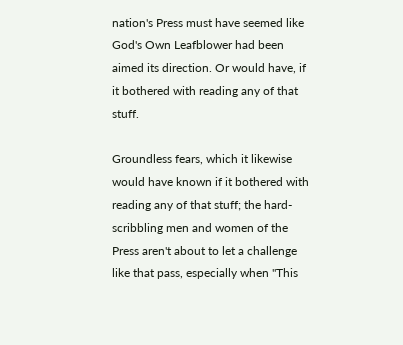nation's Press must have seemed like God's Own Leafblower had been aimed its direction. Or would have, if it bothered with reading any of that stuff.

Groundless fears, which it likewise would have known if it bothered with reading any of that stuff; the hard-scribbling men and women of the Press aren't about to let a challenge like that pass, especially when "This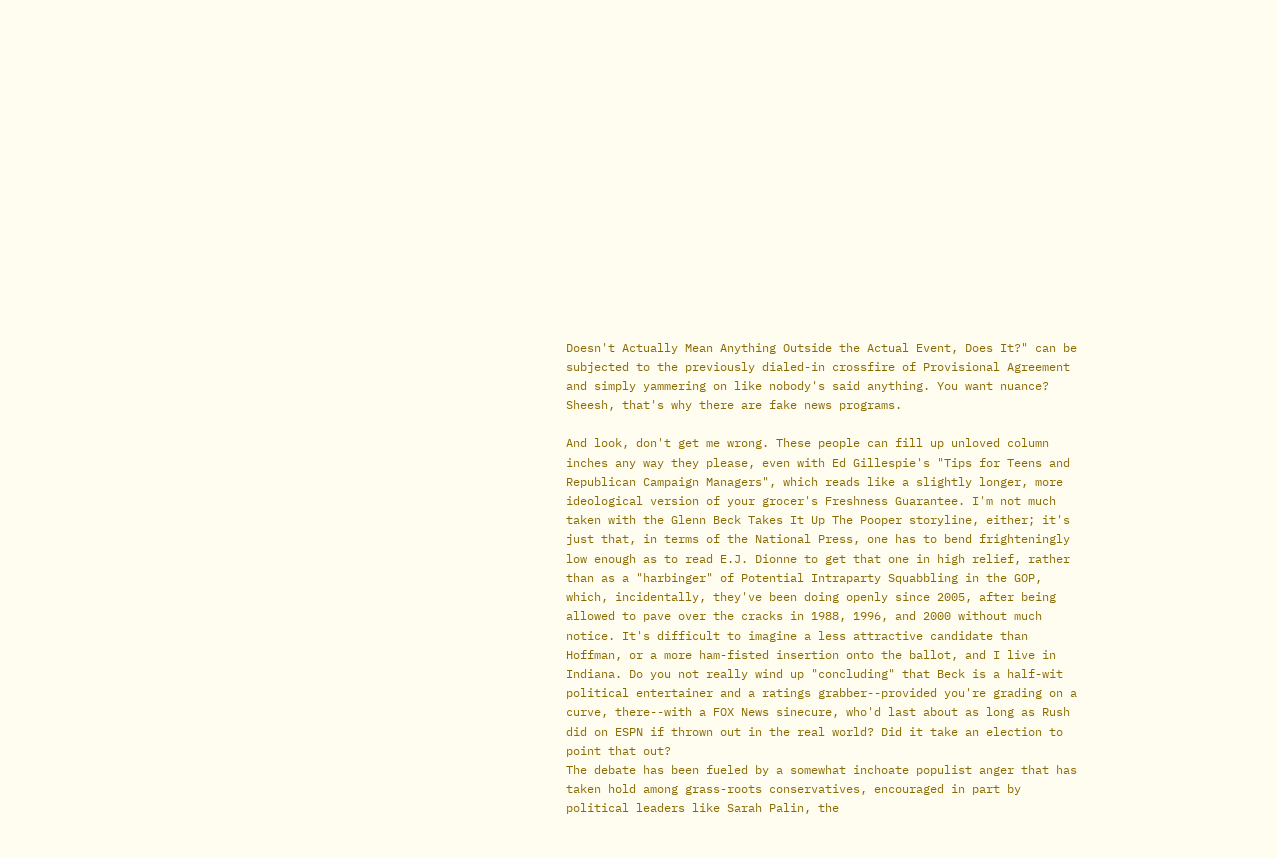Doesn't Actually Mean Anything Outside the Actual Event, Does It?" can be subjected to the previously dialed-in crossfire of Provisional Agreement and simply yammering on like nobody's said anything. You want nuance? Sheesh, that's why there are fake news programs.

And look, don't get me wrong. These people can fill up unloved column inches any way they please, even with Ed Gillespie's "Tips for Teens and Republican Campaign Managers", which reads like a slightly longer, more ideological version of your grocer's Freshness Guarantee. I'm not much taken with the Glenn Beck Takes It Up The Pooper storyline, either; it's just that, in terms of the National Press, one has to bend frighteningly low enough as to read E.J. Dionne to get that one in high relief, rather than as a "harbinger" of Potential Intraparty Squabbling in the GOP, which, incidentally, they've been doing openly since 2005, after being allowed to pave over the cracks in 1988, 1996, and 2000 without much notice. It's difficult to imagine a less attractive candidate than Hoffman, or a more ham-fisted insertion onto the ballot, and I live in Indiana. Do you not really wind up "concluding" that Beck is a half-wit political entertainer and a ratings grabber--provided you're grading on a curve, there--with a FOX News sinecure, who'd last about as long as Rush did on ESPN if thrown out in the real world? Did it take an election to point that out?
The debate has been fueled by a somewhat inchoate populist anger that has taken hold among grass-roots conservatives, encouraged in part by political leaders like Sarah Palin, the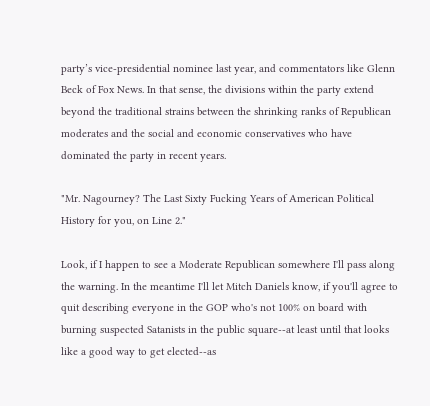party’s vice-presidential nominee last year, and commentators like Glenn Beck of Fox News. In that sense, the divisions within the party extend beyond the traditional strains between the shrinking ranks of Republican moderates and the social and economic conservatives who have dominated the party in recent years.

"Mr. Nagourney? The Last Sixty Fucking Years of American Political History for you, on Line 2."

Look, if I happen to see a Moderate Republican somewhere I'll pass along the warning. In the meantime I'll let Mitch Daniels know, if you'll agree to quit describing everyone in the GOP who's not 100% on board with burning suspected Satanists in the public square--at least until that looks like a good way to get elected--as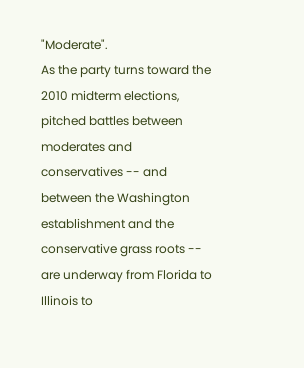"Moderate".
As the party turns toward the 2010 midterm elections, pitched battles between moderates and conservatives -- and between the Washington establishment and the conservative grass roots -- are underway from Florida to Illinois to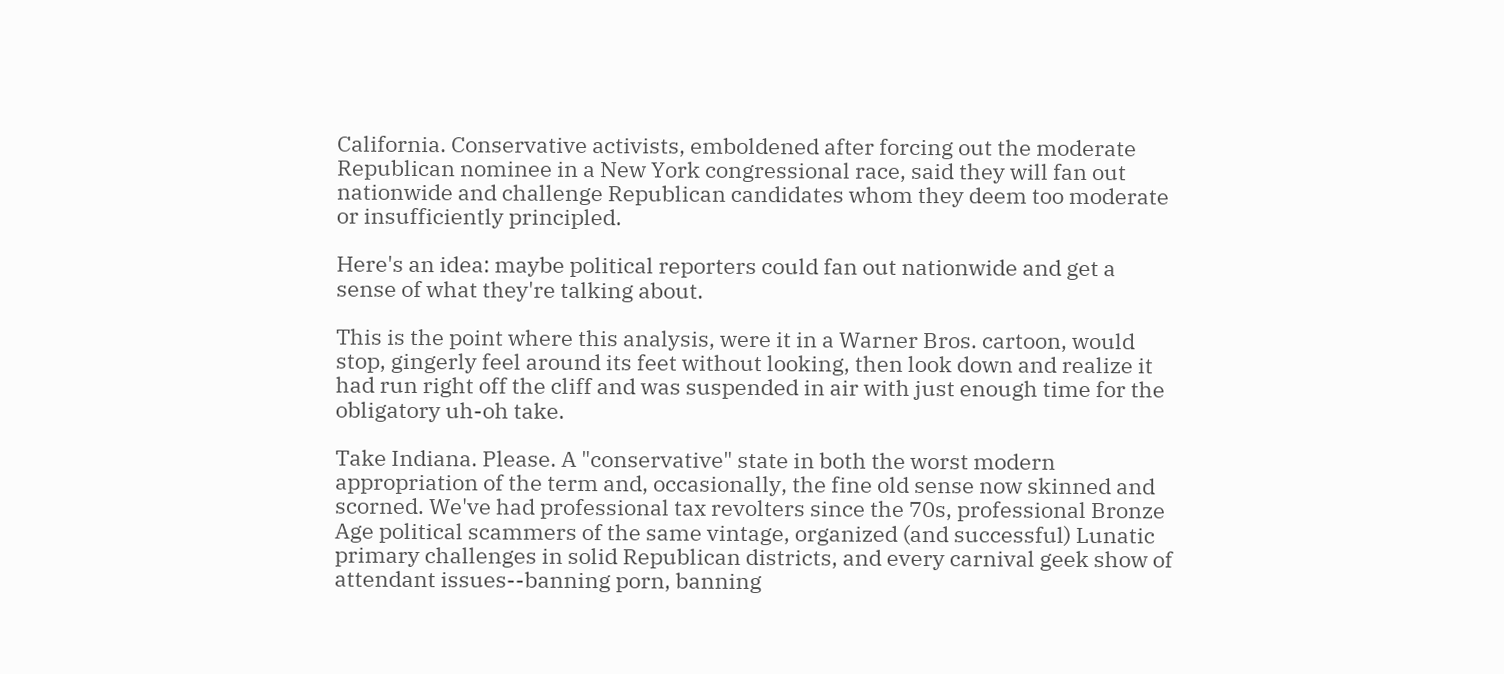California. Conservative activists, emboldened after forcing out the moderate Republican nominee in a New York congressional race, said they will fan out nationwide and challenge Republican candidates whom they deem too moderate or insufficiently principled.

Here's an idea: maybe political reporters could fan out nationwide and get a sense of what they're talking about.

This is the point where this analysis, were it in a Warner Bros. cartoon, would stop, gingerly feel around its feet without looking, then look down and realize it had run right off the cliff and was suspended in air with just enough time for the obligatory uh-oh take.

Take Indiana. Please. A "conservative" state in both the worst modern appropriation of the term and, occasionally, the fine old sense now skinned and scorned. We've had professional tax revolters since the 70s, professional Bronze Age political scammers of the same vintage, organized (and successful) Lunatic primary challenges in solid Republican districts, and every carnival geek show of attendant issues--banning porn, banning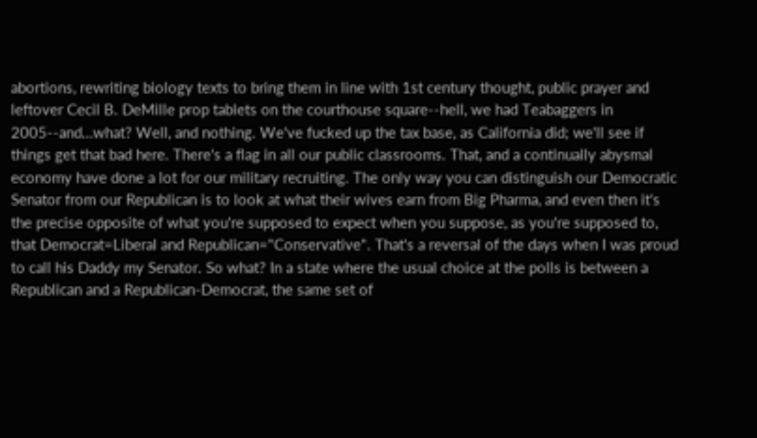abortions, rewriting biology texts to bring them in line with 1st century thought, public prayer and leftover Cecil B. DeMille prop tablets on the courthouse square--hell, we had Teabaggers in 2005--and…what? Well, and nothing. We've fucked up the tax base, as California did; we'll see if things get that bad here. There's a flag in all our public classrooms. That, and a continually abysmal economy have done a lot for our military recruiting. The only way you can distinguish our Democratic Senator from our Republican is to look at what their wives earn from Big Pharma, and even then it's the precise opposite of what you're supposed to expect when you suppose, as you're supposed to, that Democrat=Liberal and Republican="Conservative". That's a reversal of the days when I was proud to call his Daddy my Senator. So what? In a state where the usual choice at the polls is between a Republican and a Republican-Democrat, the same set of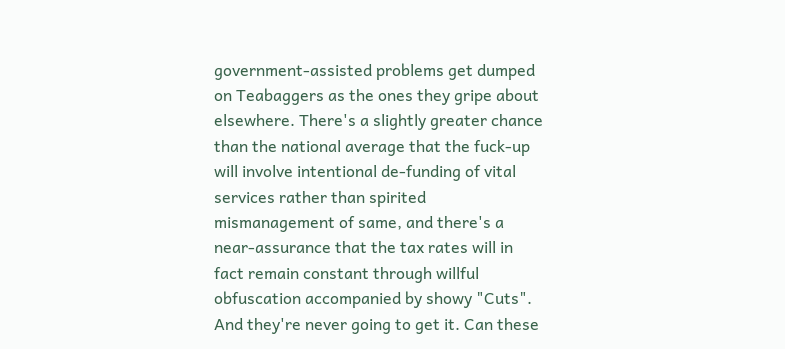government-assisted problems get dumped on Teabaggers as the ones they gripe about elsewhere. There's a slightly greater chance than the national average that the fuck-up will involve intentional de-funding of vital services rather than spirited mismanagement of same, and there's a near-assurance that the tax rates will in fact remain constant through willful obfuscation accompanied by showy "Cuts". And they're never going to get it. Can these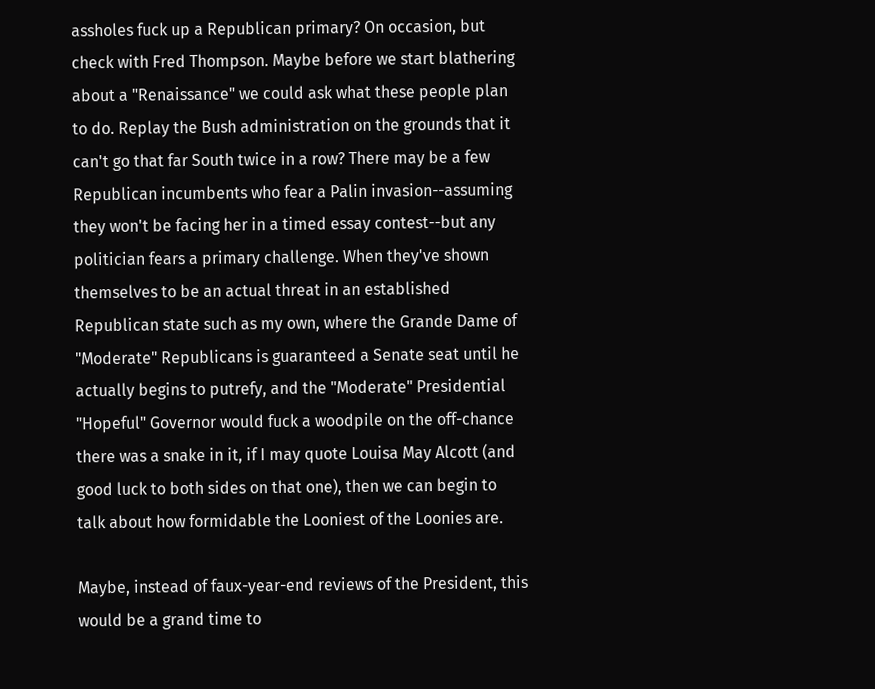assholes fuck up a Republican primary? On occasion, but check with Fred Thompson. Maybe before we start blathering about a "Renaissance" we could ask what these people plan to do. Replay the Bush administration on the grounds that it can't go that far South twice in a row? There may be a few Republican incumbents who fear a Palin invasion--assuming they won't be facing her in a timed essay contest--but any politician fears a primary challenge. When they've shown themselves to be an actual threat in an established Republican state such as my own, where the Grande Dame of "Moderate" Republicans is guaranteed a Senate seat until he actually begins to putrefy, and the "Moderate" Presidential "Hopeful" Governor would fuck a woodpile on the off-chance there was a snake in it, if I may quote Louisa May Alcott (and good luck to both sides on that one), then we can begin to talk about how formidable the Looniest of the Loonies are.

Maybe, instead of faux-year-end reviews of the President, this would be a grand time to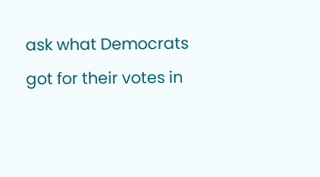ask what Democrats got for their votes in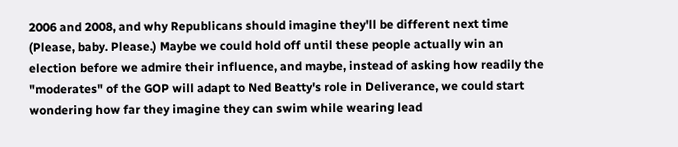2006 and 2008, and why Republicans should imagine they'll be different next time (Please, baby. Please.) Maybe we could hold off until these people actually win an election before we admire their influence, and maybe, instead of asking how readily the "moderates" of the GOP will adapt to Ned Beatty's role in Deliverance, we could start wondering how far they imagine they can swim while wearing lead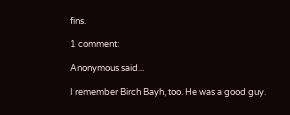fins.

1 comment:

Anonymous said...

I remember Birch Bayh, too. He was a good guy.